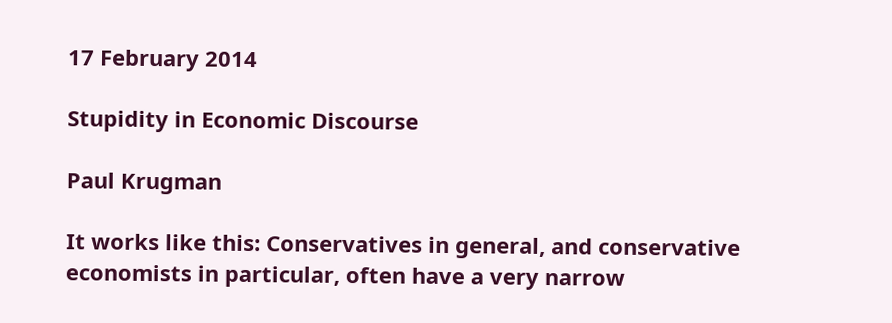17 February 2014

Stupidity in Economic Discourse

Paul Krugman

It works like this: Conservatives in general, and conservative economists in particular, often have a very narrow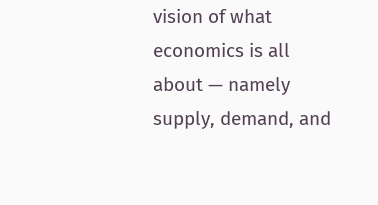vision of what economics is all about — namely supply, demand, and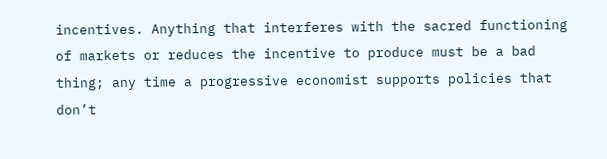incentives. Anything that interferes with the sacred functioning of markets or reduces the incentive to produce must be a bad thing; any time a progressive economist supports policies that don’t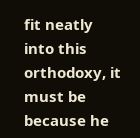fit neatly into this orthodoxy, it must be because he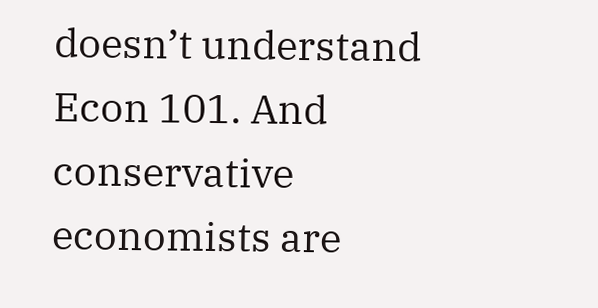doesn’t understand Econ 101. And conservative economists are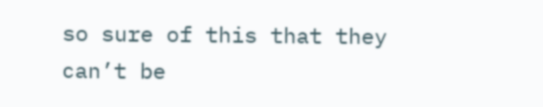so sure of this that they can’t be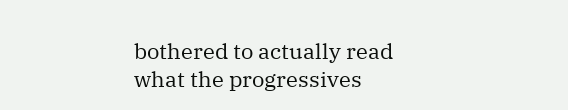bothered to actually read what the progressives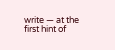write — at the first hint of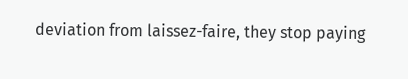deviation from laissez-faire, they stop paying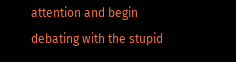attention and begin debating with the stupid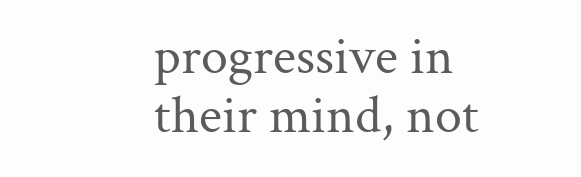progressive in their mind, not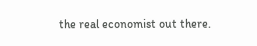the real economist out there.